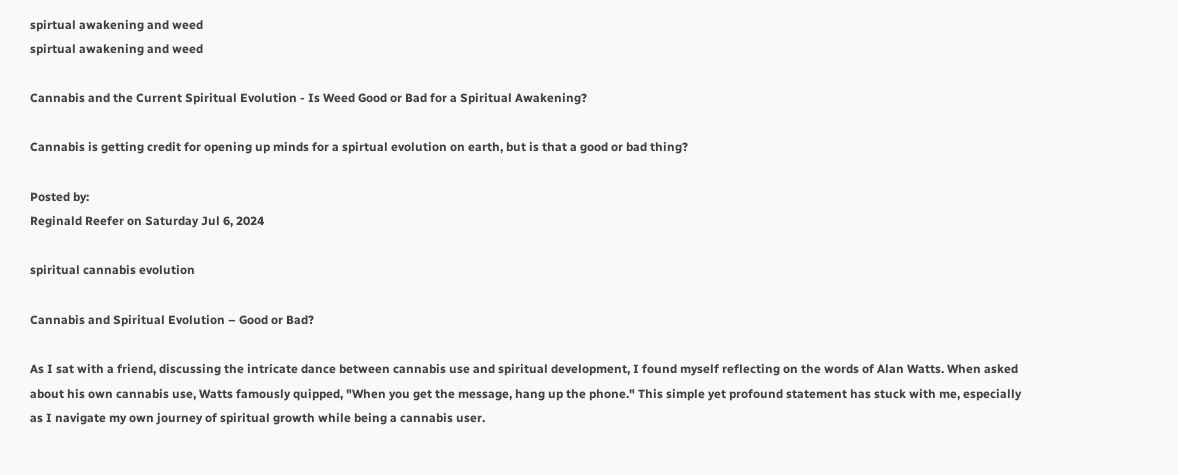spirtual awakening and weed
spirtual awakening and weed

Cannabis and the Current Spiritual Evolution - Is Weed Good or Bad for a Spiritual Awakening?

Cannabis is getting credit for opening up minds for a spirtual evolution on earth, but is that a good or bad thing?

Posted by:
Reginald Reefer on Saturday Jul 6, 2024

spiritual cannabis evolution

Cannabis and Spiritual Evolution – Good or Bad?

As I sat with a friend, discussing the intricate dance between cannabis use and spiritual development, I found myself reflecting on the words of Alan Watts. When asked about his own cannabis use, Watts famously quipped, "When you get the message, hang up the phone." This simple yet profound statement has stuck with me, especially as I navigate my own journey of spiritual growth while being a cannabis user.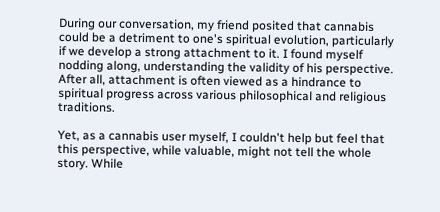During our conversation, my friend posited that cannabis could be a detriment to one's spiritual evolution, particularly if we develop a strong attachment to it. I found myself nodding along, understanding the validity of his perspective. After all, attachment is often viewed as a hindrance to spiritual progress across various philosophical and religious traditions.

Yet, as a cannabis user myself, I couldn't help but feel that this perspective, while valuable, might not tell the whole story. While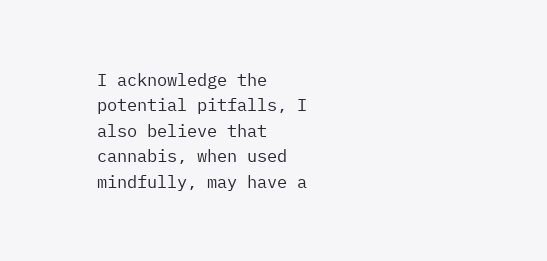I acknowledge the potential pitfalls, I also believe that cannabis, when used mindfully, may have a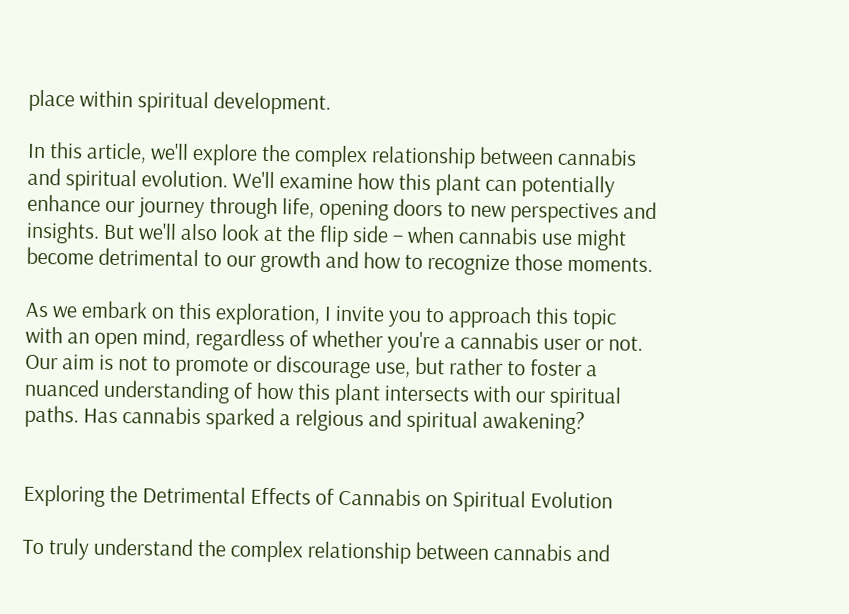place within spiritual development.

In this article, we'll explore the complex relationship between cannabis and spiritual evolution. We'll examine how this plant can potentially enhance our journey through life, opening doors to new perspectives and insights. But we'll also look at the flip side – when cannabis use might become detrimental to our growth and how to recognize those moments.

As we embark on this exploration, I invite you to approach this topic with an open mind, regardless of whether you're a cannabis user or not. Our aim is not to promote or discourage use, but rather to foster a nuanced understanding of how this plant intersects with our spiritual paths. Has cannabis sparked a relgious and spiritual awakening?


Exploring the Detrimental Effects of Cannabis on Spiritual Evolution

To truly understand the complex relationship between cannabis and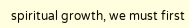spiritual growth, we must first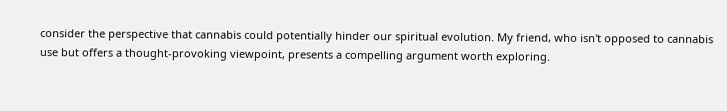consider the perspective that cannabis could potentially hinder our spiritual evolution. My friend, who isn't opposed to cannabis use but offers a thought-provoking viewpoint, presents a compelling argument worth exploring.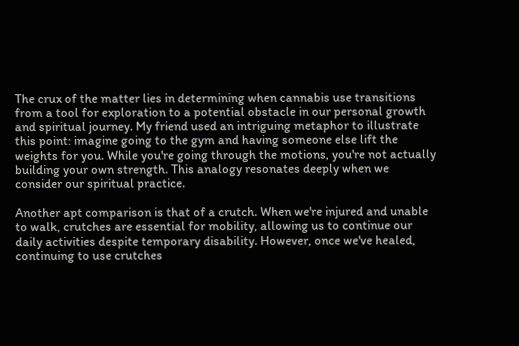The crux of the matter lies in determining when cannabis use transitions from a tool for exploration to a potential obstacle in our personal growth and spiritual journey. My friend used an intriguing metaphor to illustrate this point: imagine going to the gym and having someone else lift the weights for you. While you're going through the motions, you're not actually building your own strength. This analogy resonates deeply when we consider our spiritual practice.

Another apt comparison is that of a crutch. When we're injured and unable to walk, crutches are essential for mobility, allowing us to continue our daily activities despite temporary disability. However, once we've healed, continuing to use crutches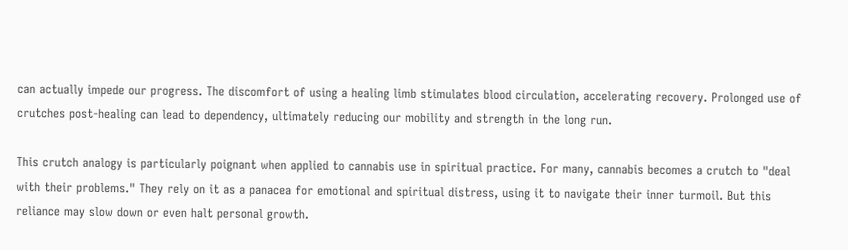can actually impede our progress. The discomfort of using a healing limb stimulates blood circulation, accelerating recovery. Prolonged use of crutches post-healing can lead to dependency, ultimately reducing our mobility and strength in the long run.

This crutch analogy is particularly poignant when applied to cannabis use in spiritual practice. For many, cannabis becomes a crutch to "deal with their problems." They rely on it as a panacea for emotional and spiritual distress, using it to navigate their inner turmoil. But this reliance may slow down or even halt personal growth.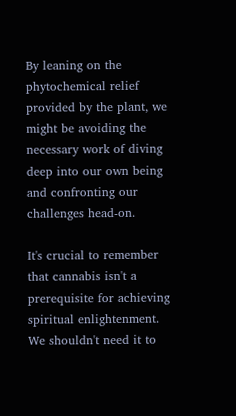By leaning on the phytochemical relief provided by the plant, we might be avoiding the necessary work of diving deep into our own being and confronting our challenges head-on.

It's crucial to remember that cannabis isn't a prerequisite for achieving spiritual enlightenment. We shouldn't need it to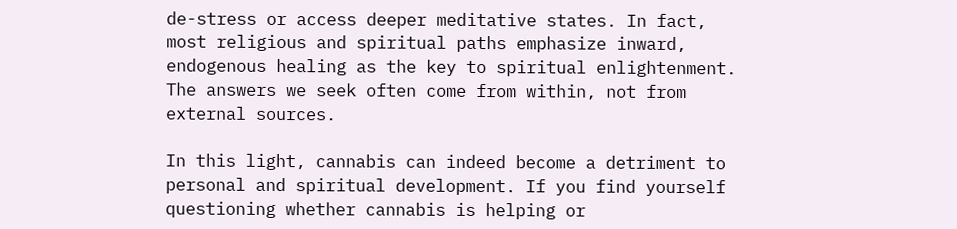de-stress or access deeper meditative states. In fact, most religious and spiritual paths emphasize inward, endogenous healing as the key to spiritual enlightenment. The answers we seek often come from within, not from external sources.

In this light, cannabis can indeed become a detriment to personal and spiritual development. If you find yourself questioning whether cannabis is helping or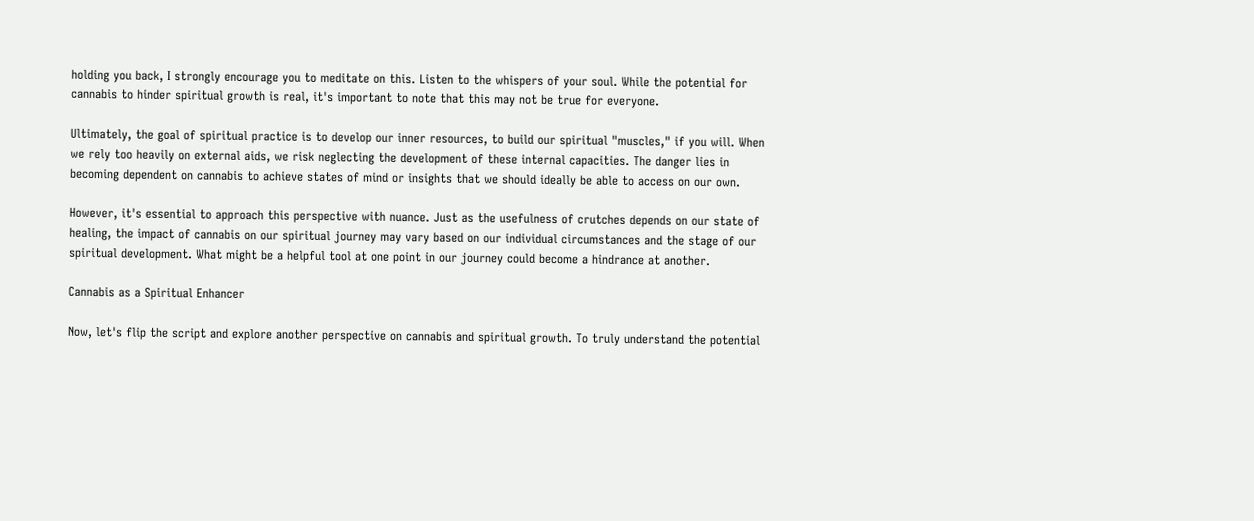holding you back, I strongly encourage you to meditate on this. Listen to the whispers of your soul. While the potential for cannabis to hinder spiritual growth is real, it's important to note that this may not be true for everyone.

Ultimately, the goal of spiritual practice is to develop our inner resources, to build our spiritual "muscles," if you will. When we rely too heavily on external aids, we risk neglecting the development of these internal capacities. The danger lies in becoming dependent on cannabis to achieve states of mind or insights that we should ideally be able to access on our own.

However, it's essential to approach this perspective with nuance. Just as the usefulness of crutches depends on our state of healing, the impact of cannabis on our spiritual journey may vary based on our individual circumstances and the stage of our spiritual development. What might be a helpful tool at one point in our journey could become a hindrance at another.

Cannabis as a Spiritual Enhancer

Now, let's flip the script and explore another perspective on cannabis and spiritual growth. To truly understand the potential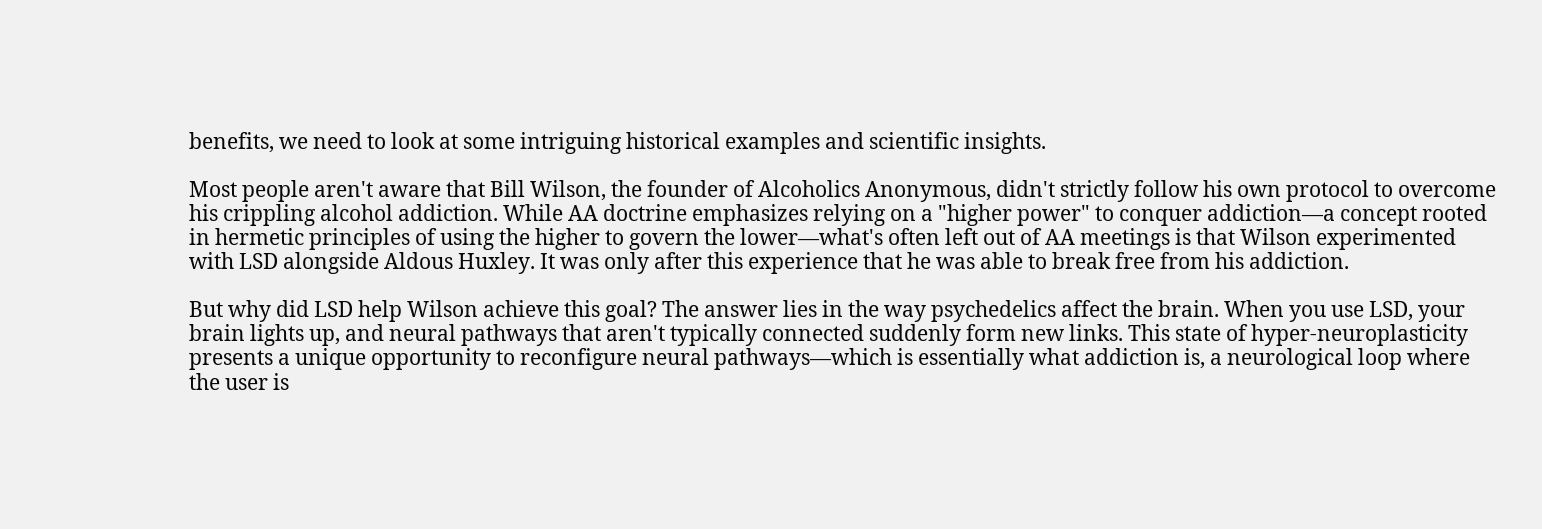benefits, we need to look at some intriguing historical examples and scientific insights.

Most people aren't aware that Bill Wilson, the founder of Alcoholics Anonymous, didn't strictly follow his own protocol to overcome his crippling alcohol addiction. While AA doctrine emphasizes relying on a "higher power" to conquer addiction—a concept rooted in hermetic principles of using the higher to govern the lower—what's often left out of AA meetings is that Wilson experimented with LSD alongside Aldous Huxley. It was only after this experience that he was able to break free from his addiction.

But why did LSD help Wilson achieve this goal? The answer lies in the way psychedelics affect the brain. When you use LSD, your brain lights up, and neural pathways that aren't typically connected suddenly form new links. This state of hyper-neuroplasticity presents a unique opportunity to reconfigure neural pathways—which is essentially what addiction is, a neurological loop where the user is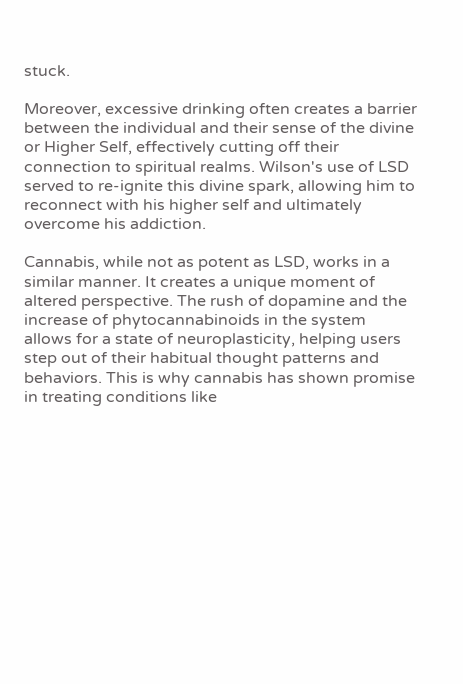stuck.

Moreover, excessive drinking often creates a barrier between the individual and their sense of the divine or Higher Self, effectively cutting off their connection to spiritual realms. Wilson's use of LSD served to re-ignite this divine spark, allowing him to reconnect with his higher self and ultimately overcome his addiction.

Cannabis, while not as potent as LSD, works in a similar manner. It creates a unique moment of altered perspective. The rush of dopamine and the increase of phytocannabinoids in the system allows for a state of neuroplasticity, helping users step out of their habitual thought patterns and behaviors. This is why cannabis has shown promise in treating conditions like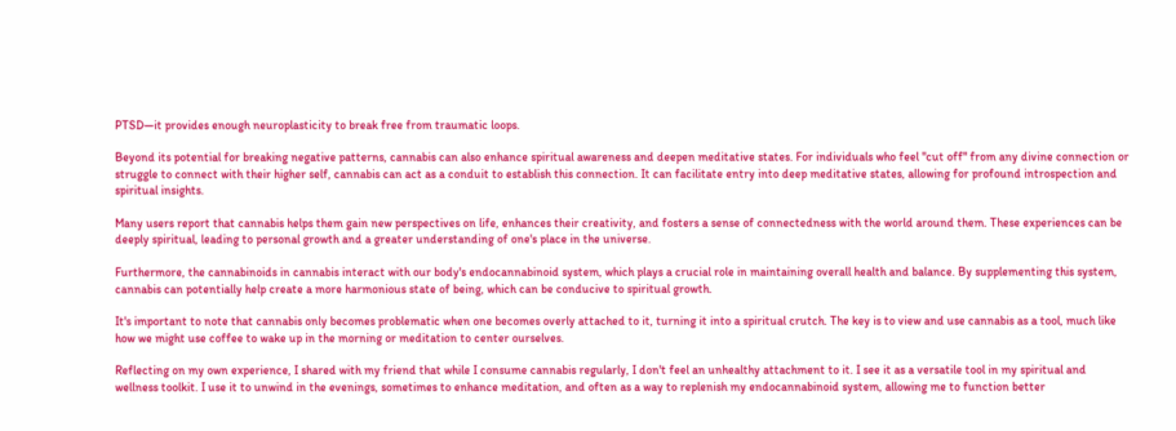PTSD—it provides enough neuroplasticity to break free from traumatic loops.

Beyond its potential for breaking negative patterns, cannabis can also enhance spiritual awareness and deepen meditative states. For individuals who feel "cut off" from any divine connection or struggle to connect with their higher self, cannabis can act as a conduit to establish this connection. It can facilitate entry into deep meditative states, allowing for profound introspection and spiritual insights.

Many users report that cannabis helps them gain new perspectives on life, enhances their creativity, and fosters a sense of connectedness with the world around them. These experiences can be deeply spiritual, leading to personal growth and a greater understanding of one's place in the universe.

Furthermore, the cannabinoids in cannabis interact with our body's endocannabinoid system, which plays a crucial role in maintaining overall health and balance. By supplementing this system, cannabis can potentially help create a more harmonious state of being, which can be conducive to spiritual growth.

It's important to note that cannabis only becomes problematic when one becomes overly attached to it, turning it into a spiritual crutch. The key is to view and use cannabis as a tool, much like how we might use coffee to wake up in the morning or meditation to center ourselves.

Reflecting on my own experience, I shared with my friend that while I consume cannabis regularly, I don't feel an unhealthy attachment to it. I see it as a versatile tool in my spiritual and wellness toolkit. I use it to unwind in the evenings, sometimes to enhance meditation, and often as a way to replenish my endocannabinoid system, allowing me to function better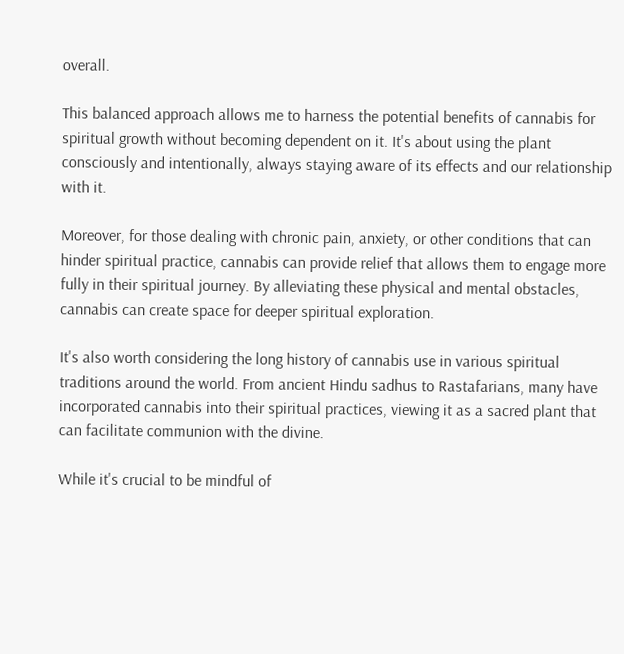overall.

This balanced approach allows me to harness the potential benefits of cannabis for spiritual growth without becoming dependent on it. It's about using the plant consciously and intentionally, always staying aware of its effects and our relationship with it.

Moreover, for those dealing with chronic pain, anxiety, or other conditions that can hinder spiritual practice, cannabis can provide relief that allows them to engage more fully in their spiritual journey. By alleviating these physical and mental obstacles, cannabis can create space for deeper spiritual exploration.

It's also worth considering the long history of cannabis use in various spiritual traditions around the world. From ancient Hindu sadhus to Rastafarians, many have incorporated cannabis into their spiritual practices, viewing it as a sacred plant that can facilitate communion with the divine.

While it's crucial to be mindful of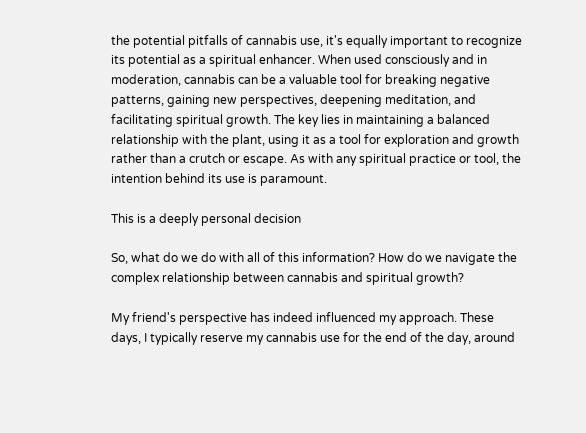the potential pitfalls of cannabis use, it's equally important to recognize its potential as a spiritual enhancer. When used consciously and in moderation, cannabis can be a valuable tool for breaking negative patterns, gaining new perspectives, deepening meditation, and facilitating spiritual growth. The key lies in maintaining a balanced relationship with the plant, using it as a tool for exploration and growth rather than a crutch or escape. As with any spiritual practice or tool, the intention behind its use is paramount.

This is a deeply personal decision

So, what do we do with all of this information? How do we navigate the complex relationship between cannabis and spiritual growth?

My friend's perspective has indeed influenced my approach. These days, I typically reserve my cannabis use for the end of the day, around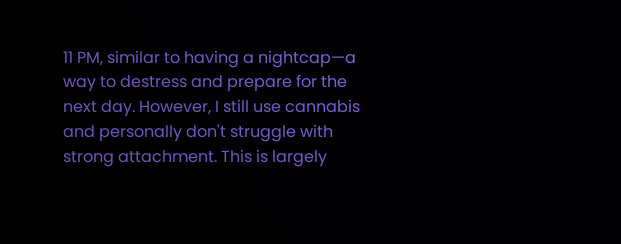11 PM, similar to having a nightcap—a way to destress and prepare for the next day. However, I still use cannabis and personally don't struggle with strong attachment. This is largely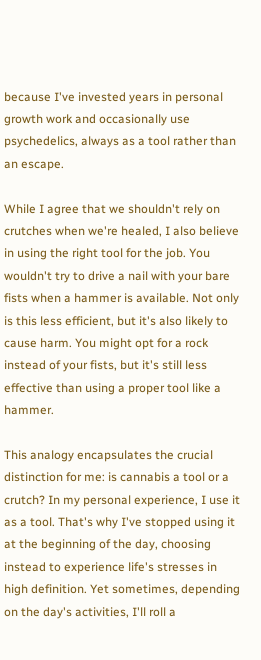because I've invested years in personal growth work and occasionally use psychedelics, always as a tool rather than an escape.

While I agree that we shouldn't rely on crutches when we're healed, I also believe in using the right tool for the job. You wouldn't try to drive a nail with your bare fists when a hammer is available. Not only is this less efficient, but it's also likely to cause harm. You might opt for a rock instead of your fists, but it's still less effective than using a proper tool like a hammer.

This analogy encapsulates the crucial distinction for me: is cannabis a tool or a crutch? In my personal experience, I use it as a tool. That's why I've stopped using it at the beginning of the day, choosing instead to experience life's stresses in high definition. Yet sometimes, depending on the day's activities, I'll roll a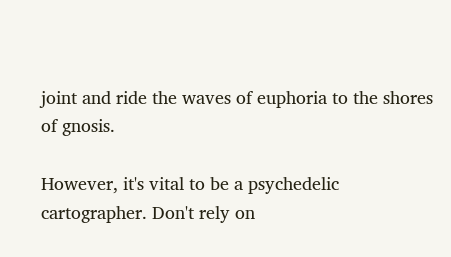joint and ride the waves of euphoria to the shores of gnosis.

However, it's vital to be a psychedelic cartographer. Don't rely on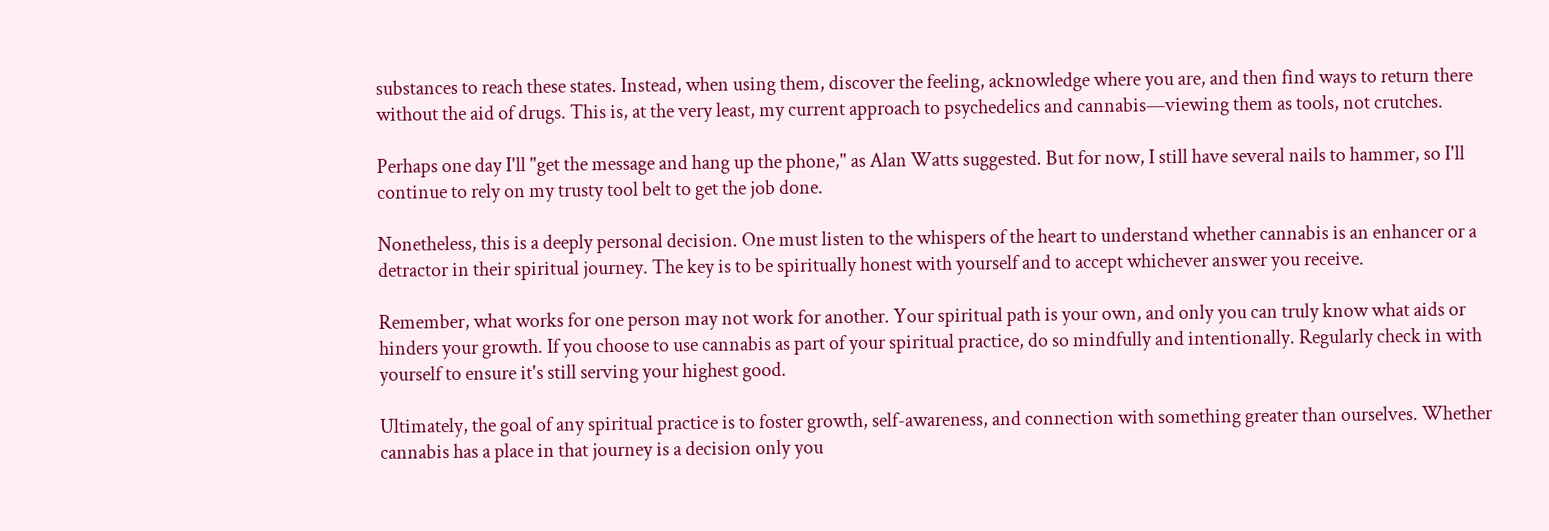substances to reach these states. Instead, when using them, discover the feeling, acknowledge where you are, and then find ways to return there without the aid of drugs. This is, at the very least, my current approach to psychedelics and cannabis—viewing them as tools, not crutches.

Perhaps one day I'll "get the message and hang up the phone," as Alan Watts suggested. But for now, I still have several nails to hammer, so I'll continue to rely on my trusty tool belt to get the job done.

Nonetheless, this is a deeply personal decision. One must listen to the whispers of the heart to understand whether cannabis is an enhancer or a detractor in their spiritual journey. The key is to be spiritually honest with yourself and to accept whichever answer you receive.

Remember, what works for one person may not work for another. Your spiritual path is your own, and only you can truly know what aids or hinders your growth. If you choose to use cannabis as part of your spiritual practice, do so mindfully and intentionally. Regularly check in with yourself to ensure it's still serving your highest good.

Ultimately, the goal of any spiritual practice is to foster growth, self-awareness, and connection with something greater than ourselves. Whether cannabis has a place in that journey is a decision only you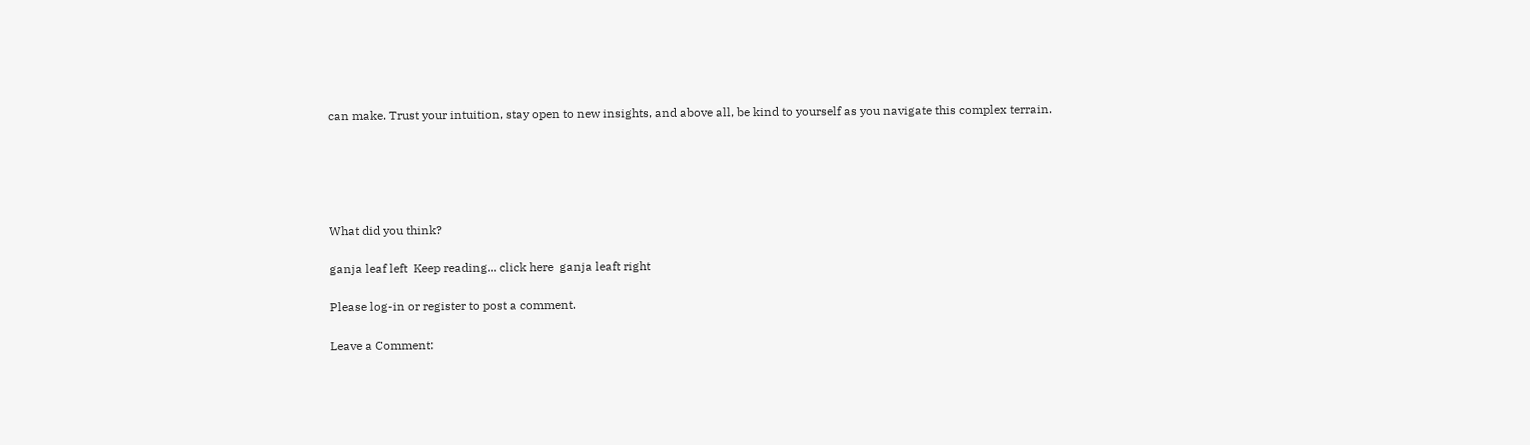can make. Trust your intuition, stay open to new insights, and above all, be kind to yourself as you navigate this complex terrain.





What did you think?

ganja leaf left  Keep reading... click here  ganja leaft right

Please log-in or register to post a comment.

Leave a Comment: